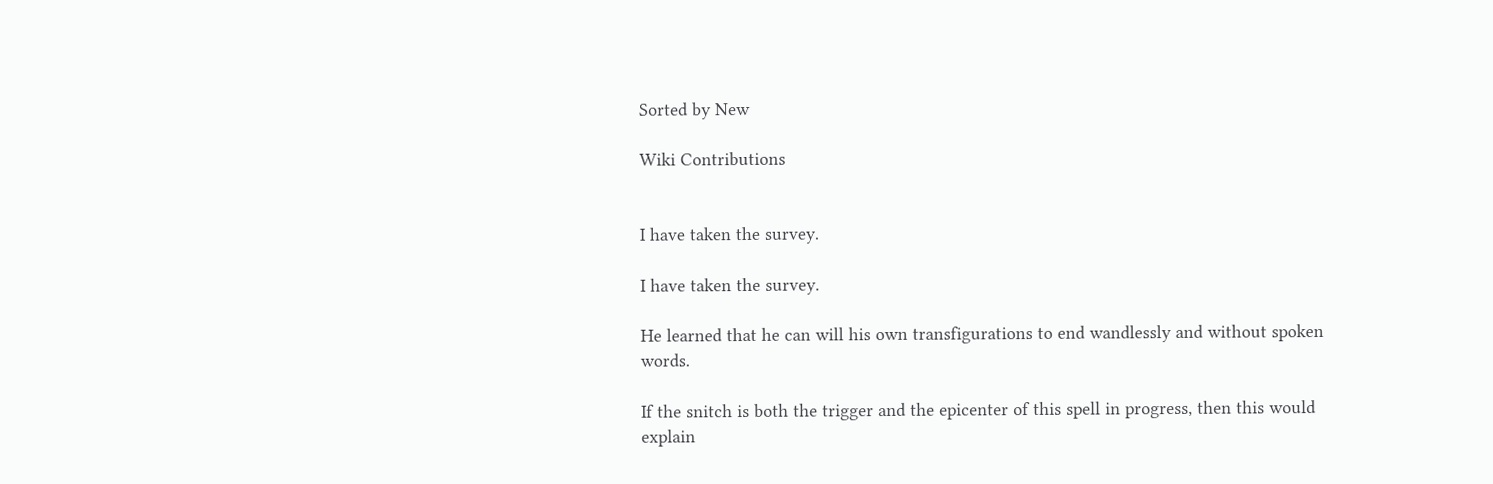Sorted by New

Wiki Contributions


I have taken the survey.

I have taken the survey.

He learned that he can will his own transfigurations to end wandlessly and without spoken words.

If the snitch is both the trigger and the epicenter of this spell in progress, then this would explain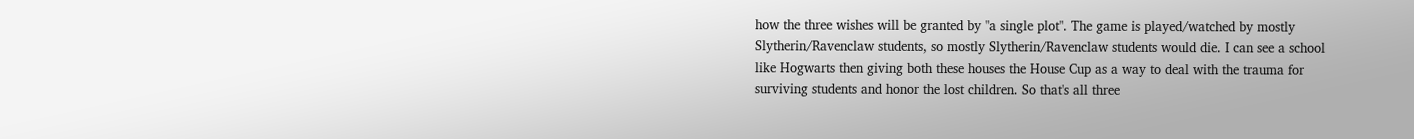how the three wishes will be granted by "a single plot". The game is played/watched by mostly Slytherin/Ravenclaw students, so mostly Slytherin/Ravenclaw students would die. I can see a school like Hogwarts then giving both these houses the House Cup as a way to deal with the trauma for surviving students and honor the lost children. So that's all three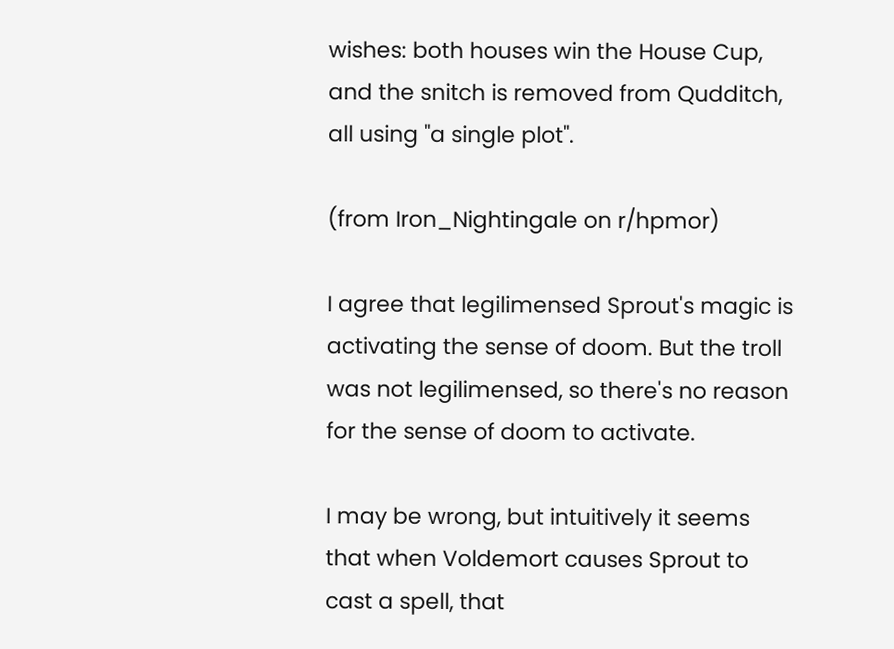wishes: both houses win the House Cup, and the snitch is removed from Qudditch, all using "a single plot".

(from Iron_Nightingale on r/hpmor)

I agree that legilimensed Sprout's magic is activating the sense of doom. But the troll was not legilimensed, so there's no reason for the sense of doom to activate.

I may be wrong, but intuitively it seems that when Voldemort causes Sprout to cast a spell, that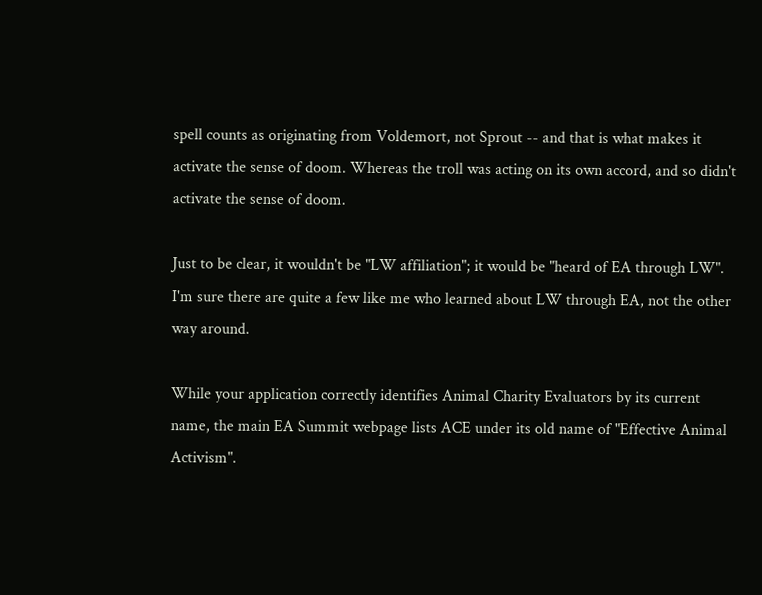spell counts as originating from Voldemort, not Sprout -- and that is what makes it activate the sense of doom. Whereas the troll was acting on its own accord, and so didn't activate the sense of doom.

Just to be clear, it wouldn't be "LW affiliation"; it would be "heard of EA through LW". I'm sure there are quite a few like me who learned about LW through EA, not the other way around.

While your application correctly identifies Animal Charity Evaluators by its current name, the main EA Summit webpage lists ACE under its old name of "Effective Animal Activism".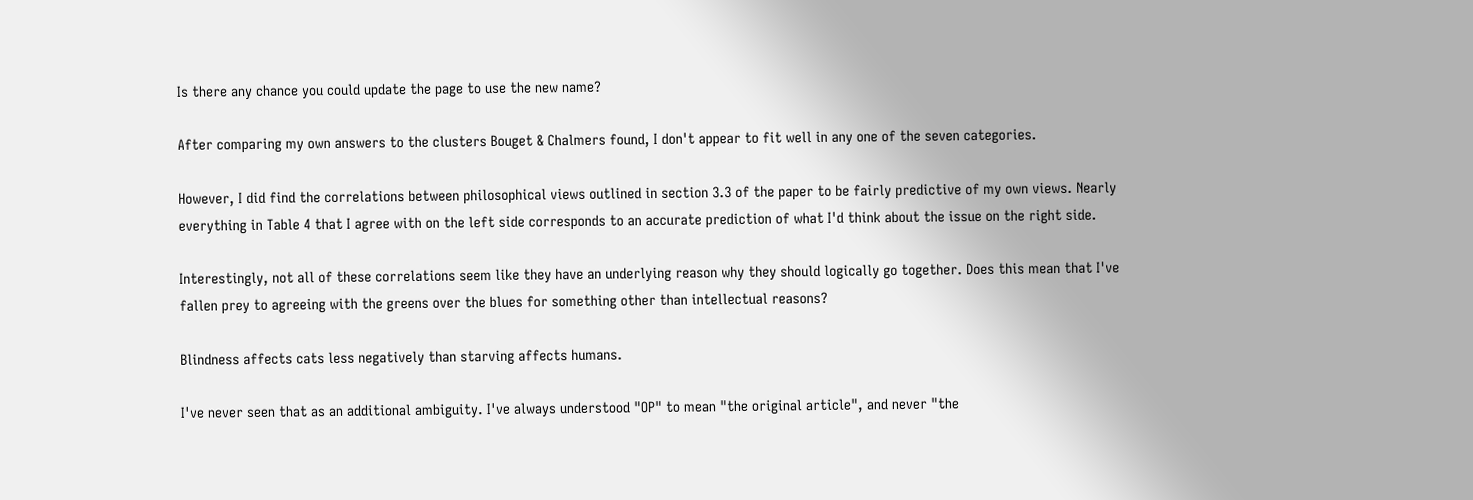Is there any chance you could update the page to use the new name?

After comparing my own answers to the clusters Bouget & Chalmers found, I don't appear to fit well in any one of the seven categories.

However, I did find the correlations between philosophical views outlined in section 3.3 of the paper to be fairly predictive of my own views. Nearly everything in Table 4 that I agree with on the left side corresponds to an accurate prediction of what I'd think about the issue on the right side.

Interestingly, not all of these correlations seem like they have an underlying reason why they should logically go together. Does this mean that I've fallen prey to agreeing with the greens over the blues for something other than intellectual reasons?

Blindness affects cats less negatively than starving affects humans.

I've never seen that as an additional ambiguity. I've always understood "OP" to mean "the original article", and never "the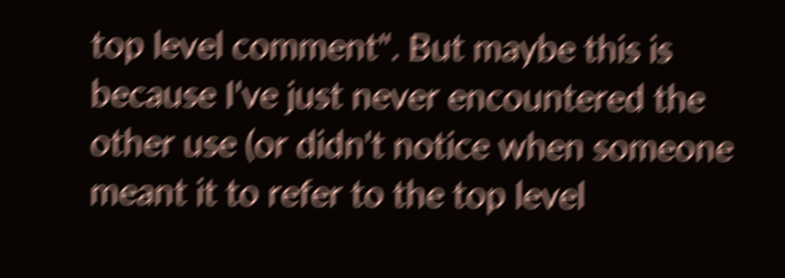top level comment". But maybe this is because I've just never encountered the other use (or didn't notice when someone meant it to refer to the top level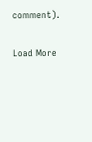comment).

Load More